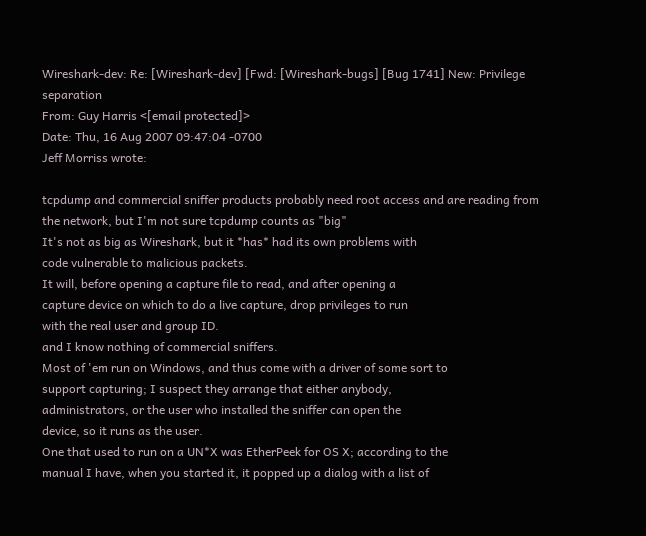Wireshark-dev: Re: [Wireshark-dev] [Fwd: [Wireshark-bugs] [Bug 1741] New: Privilege separation
From: Guy Harris <[email protected]>
Date: Thu, 16 Aug 2007 09:47:04 -0700
Jeff Morriss wrote:

tcpdump and commercial sniffer products probably need root access and are reading from the network, but I'm not sure tcpdump counts as "big"
It's not as big as Wireshark, but it *has* had its own problems with
code vulnerable to malicious packets.
It will, before opening a capture file to read, and after opening a
capture device on which to do a live capture, drop privileges to run
with the real user and group ID.
and I know nothing of commercial sniffers.
Most of 'em run on Windows, and thus come with a driver of some sort to
support capturing; I suspect they arrange that either anybody,
administrators, or the user who installed the sniffer can open the
device, so it runs as the user.
One that used to run on a UN*X was EtherPeek for OS X; according to the
manual I have, when you started it, it popped up a dialog with a list of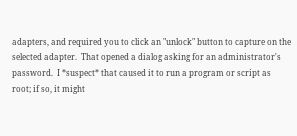adapters, and required you to click an "unlock" button to capture on the
selected adapter.  That opened a dialog asking for an administrator's
password.  I *suspect* that caused it to run a program or script as
root; if so, it might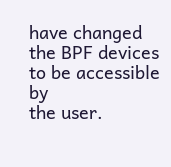have changed the BPF devices to be accessible by
the user.